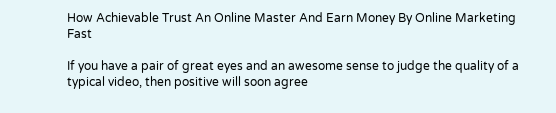How Achievable Trust An Online Master And Earn Money By Online Marketing Fast

If you have a pair of great eyes and an awesome sense to judge the quality of a typical video, then positive will soon agree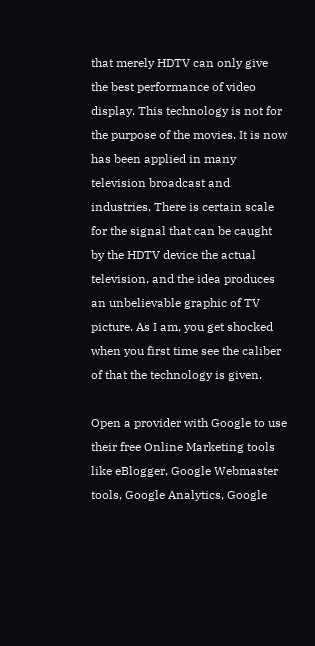that merely HDTV can only give the best performance of video display. This technology is not for the purpose of the movies. It is now has been applied in many television broadcast and industries. There is certain scale for the signal that can be caught by the HDTV device the actual television, and the idea produces an unbelievable graphic of TV picture. As I am, you get shocked when you first time see the caliber of that the technology is given.

Open a provider with Google to use their free Online Marketing tools like eBlogger, Google Webmaster tools, Google Analytics, Google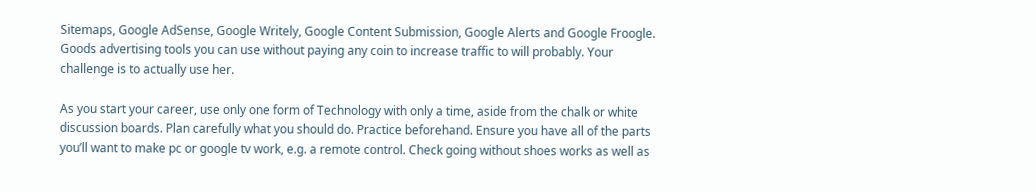Sitemaps, Google AdSense, Google Writely, Google Content Submission, Google Alerts and Google Froogle. Goods advertising tools you can use without paying any coin to increase traffic to will probably. Your challenge is to actually use her.

As you start your career, use only one form of Technology with only a time, aside from the chalk or white discussion boards. Plan carefully what you should do. Practice beforehand. Ensure you have all of the parts you’ll want to make pc or google tv work, e.g. a remote control. Check going without shoes works as well as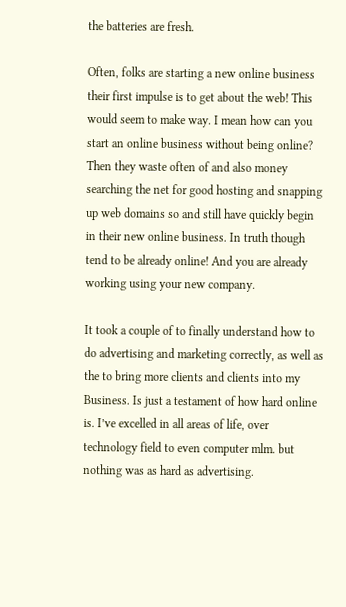the batteries are fresh.

Often, folks are starting a new online business their first impulse is to get about the web! This would seem to make way. I mean how can you start an online business without being online? Then they waste often of and also money searching the net for good hosting and snapping up web domains so and still have quickly begin in their new online business. In truth though tend to be already online! And you are already working using your new company.

It took a couple of to finally understand how to do advertising and marketing correctly, as well as the to bring more clients and clients into my Business. Is just a testament of how hard online is. I’ve excelled in all areas of life, over technology field to even computer mlm. but nothing was as hard as advertising.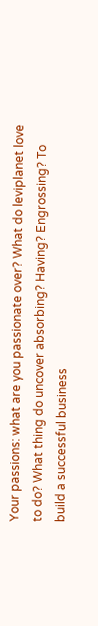Your passions: what are you passionate over? What do leviplanet love to do? What thing do uncover absorbing? Having? Engrossing? To build a successful business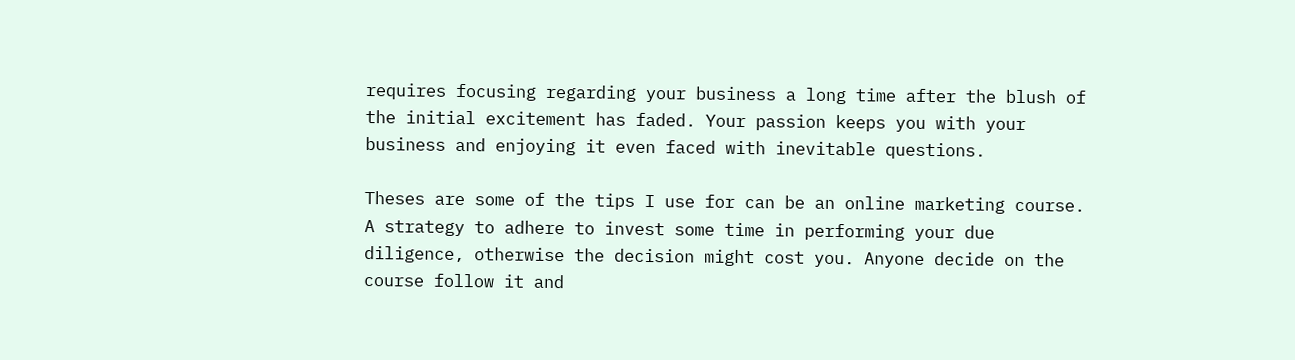requires focusing regarding your business a long time after the blush of the initial excitement has faded. Your passion keeps you with your business and enjoying it even faced with inevitable questions.

Theses are some of the tips I use for can be an online marketing course. A strategy to adhere to invest some time in performing your due diligence, otherwise the decision might cost you. Anyone decide on the course follow it and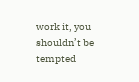work it, you shouldn’t be tempted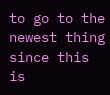to go to the newest thing since this is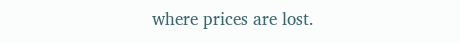where prices are lost.